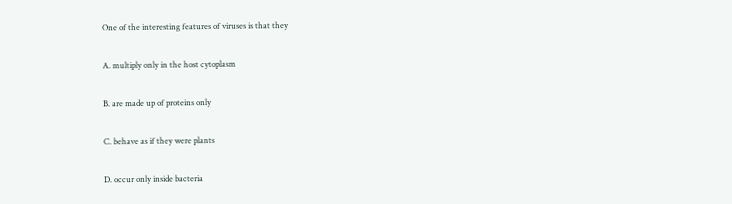One of the interesting features of viruses is that they

A. multiply only in the host cytoplasm

B. are made up of proteins only

C. behave as if they were plants

D. occur only inside bacteria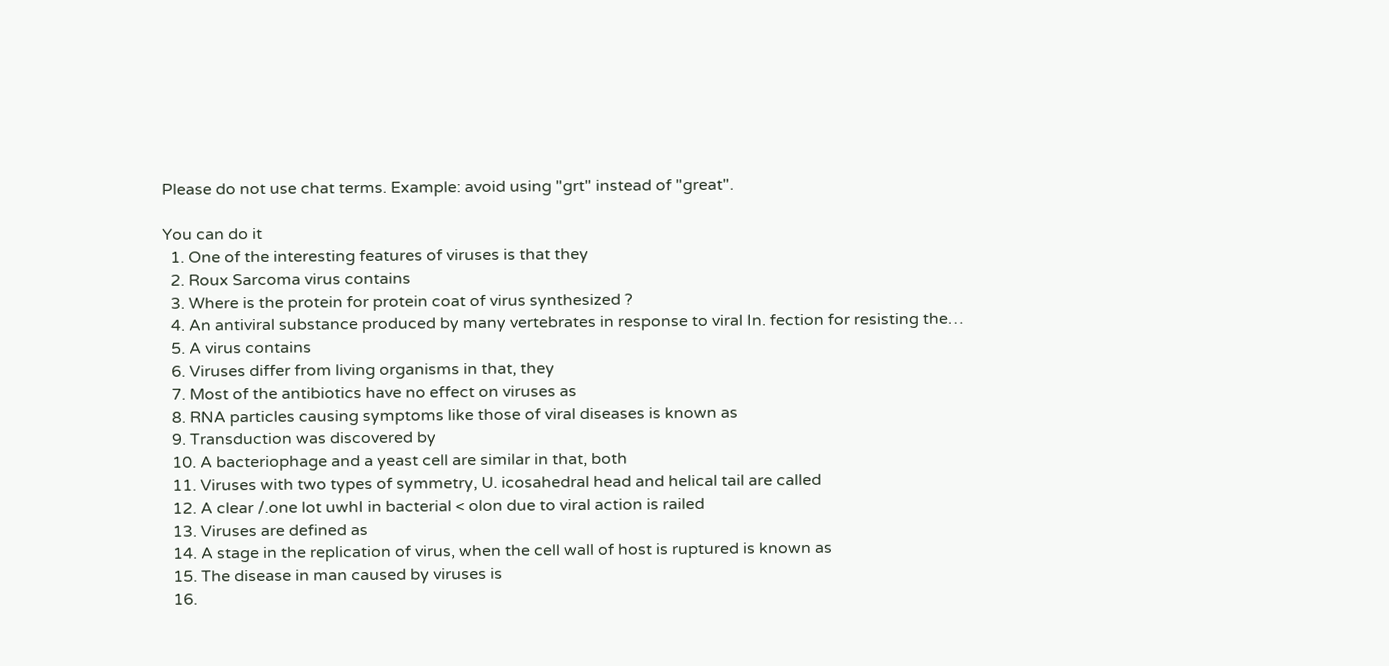Please do not use chat terms. Example: avoid using "grt" instead of "great".

You can do it
  1. One of the interesting features of viruses is that they
  2. Roux Sarcoma virus contains
  3. Where is the protein for protein coat of virus synthesized ?
  4. An antiviral substance produced by many vertebrates in response to viral In. fection for resisting the…
  5. A virus contains
  6. Viruses differ from living organisms in that, they
  7. Most of the antibiotics have no effect on viruses as
  8. RNA particles causing symptoms like those of viral diseases is known as
  9. Transduction was discovered by
  10. A bacteriophage and a yeast cell are similar in that, both
  11. Viruses with two types of symmetry, U. icosahedral head and helical tail are called
  12. A clear /.one lot uwhI in bacterial < olon due to viral action is railed
  13. Viruses are defined as
  14. A stage in the replication of virus, when the cell wall of host is ruptured is known as
  15. The disease in man caused by viruses is
  16.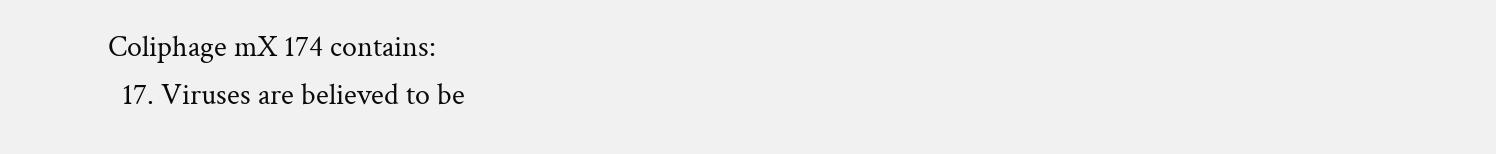Coliphage mX 174 contains:
  17. Viruses are believed to be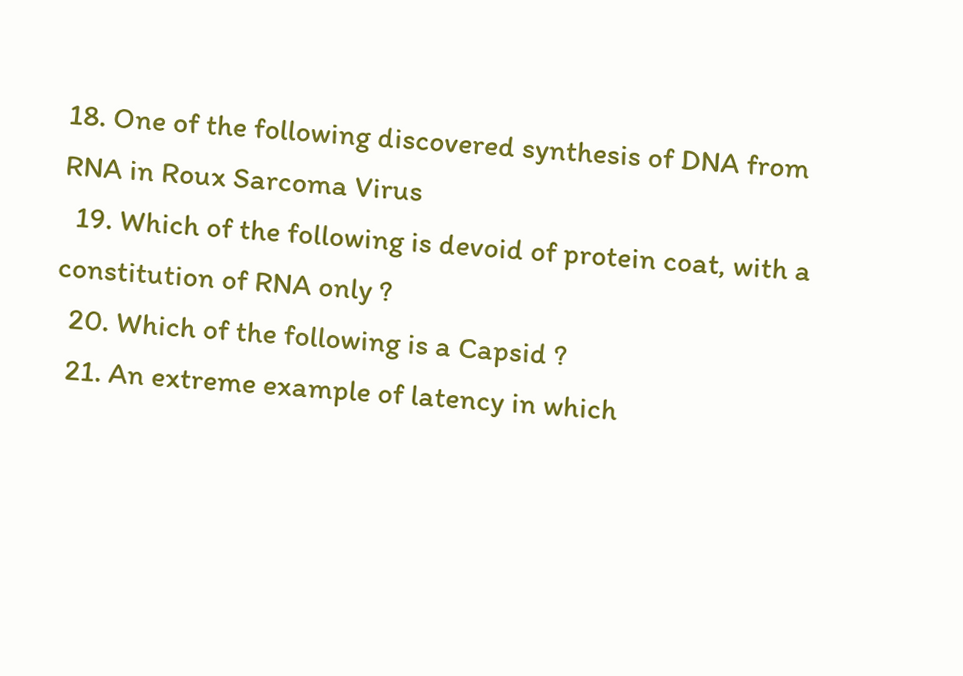18. One of the following discovered synthesis of DNA from RNA in Roux Sarcoma Virus
  19. Which of the following is devoid of protein coat, with a constitution of RNA only ?
  20. Which of the following is a Capsid ?
  21. An extreme example of latency in which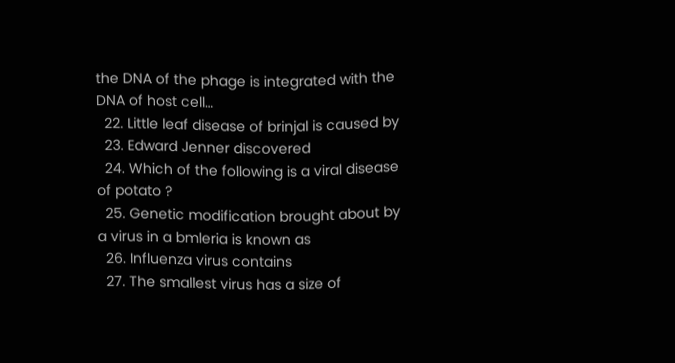the DNA of the phage is integrated with the DNA of host cell…
  22. Little leaf disease of brinjal is caused by
  23. Edward Jenner discovered
  24. Which of the following is a viral disease of potato ?
  25. Genetic modification brought about by a virus in a bmleria is known as
  26. Influenza virus contains
  27. The smallest virus has a size of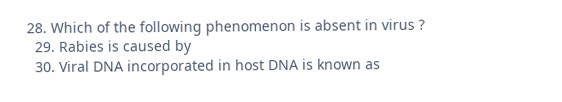28. Which of the following phenomenon is absent in virus ?
  29. Rabies is caused by
  30. Viral DNA incorporated in host DNA is known as